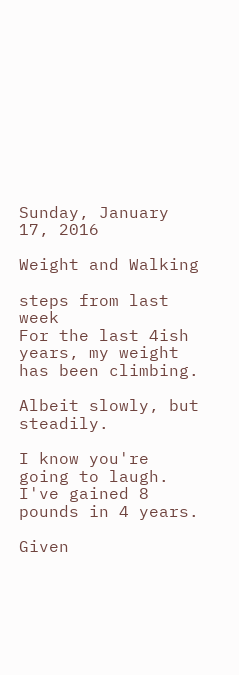Sunday, January 17, 2016

Weight and Walking

steps from last week
For the last 4ish years, my weight has been climbing.

Albeit slowly, but steadily.

I know you're going to laugh. I've gained 8 pounds in 4 years.

Given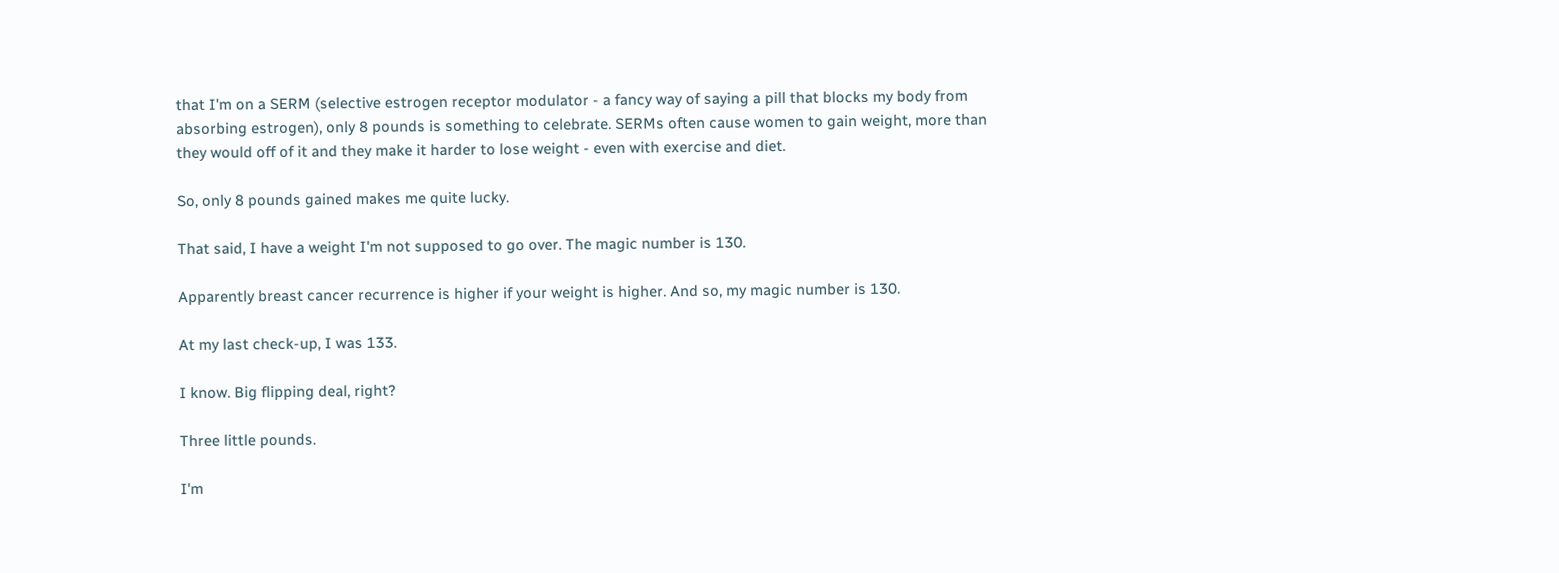that I'm on a SERM (selective estrogen receptor modulator - a fancy way of saying a pill that blocks my body from absorbing estrogen), only 8 pounds is something to celebrate. SERMs often cause women to gain weight, more than they would off of it and they make it harder to lose weight - even with exercise and diet.

So, only 8 pounds gained makes me quite lucky.

That said, I have a weight I'm not supposed to go over. The magic number is 130.

Apparently breast cancer recurrence is higher if your weight is higher. And so, my magic number is 130.

At my last check-up, I was 133.

I know. Big flipping deal, right?

Three little pounds.

I'm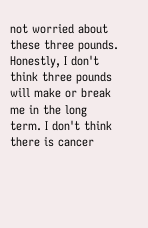not worried about these three pounds. Honestly, I don't think three pounds will make or break me in the long term. I don't think there is cancer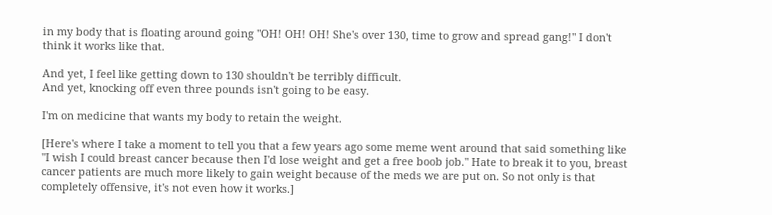in my body that is floating around going "OH! OH! OH! She's over 130, time to grow and spread gang!" I don't think it works like that.

And yet, I feel like getting down to 130 shouldn't be terribly difficult.
And yet, knocking off even three pounds isn't going to be easy.

I'm on medicine that wants my body to retain the weight.

[Here's where I take a moment to tell you that a few years ago some meme went around that said something like "I wish I could breast cancer because then I'd lose weight and get a free boob job." Hate to break it to you, breast cancer patients are much more likely to gain weight because of the meds we are put on. So not only is that completely offensive, it's not even how it works.]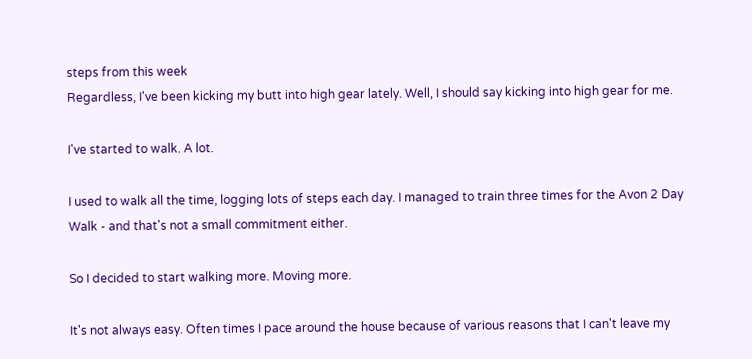steps from this week
Regardless, I've been kicking my butt into high gear lately. Well, I should say kicking into high gear for me.

I've started to walk. A lot.

I used to walk all the time, logging lots of steps each day. I managed to train three times for the Avon 2 Day Walk - and that's not a small commitment either.

So I decided to start walking more. Moving more.

It's not always easy. Often times I pace around the house because of various reasons that I can't leave my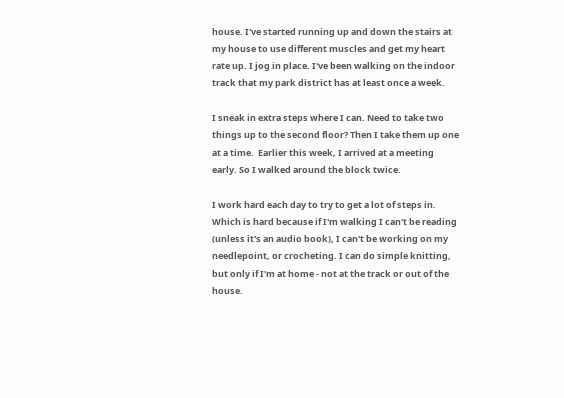house. I've started running up and down the stairs at my house to use different muscles and get my heart rate up. I jog in place. I've been walking on the indoor track that my park district has at least once a week.

I sneak in extra steps where I can. Need to take two things up to the second floor? Then I take them up one at a time.  Earlier this week, I arrived at a meeting early. So I walked around the block twice.

I work hard each day to try to get a lot of steps in. Which is hard because if I'm walking I can't be reading (unless it's an audio book), I can't be working on my needlepoint, or crocheting. I can do simple knitting, but only if I'm at home - not at the track or out of the house.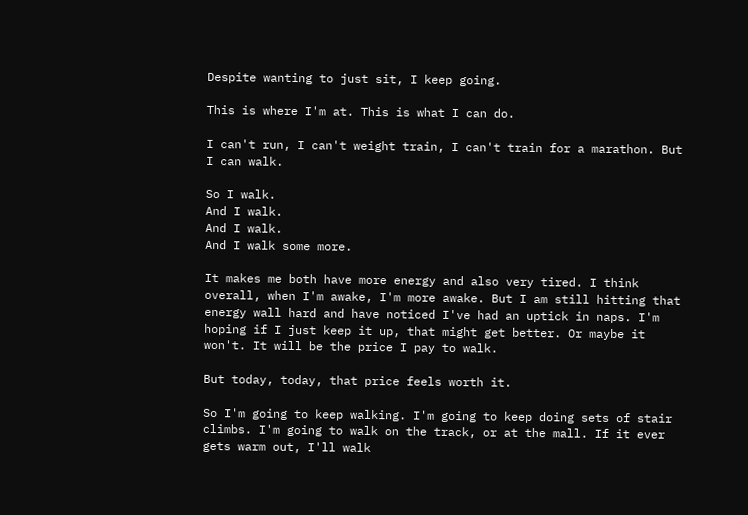Despite wanting to just sit, I keep going.

This is where I'm at. This is what I can do.

I can't run, I can't weight train, I can't train for a marathon. But I can walk.

So I walk.
And I walk.
And I walk.
And I walk some more.

It makes me both have more energy and also very tired. I think overall, when I'm awake, I'm more awake. But I am still hitting that energy wall hard and have noticed I've had an uptick in naps. I'm hoping if I just keep it up, that might get better. Or maybe it won't. It will be the price I pay to walk.

But today, today, that price feels worth it.

So I'm going to keep walking. I'm going to keep doing sets of stair climbs. I'm going to walk on the track, or at the mall. If it ever gets warm out, I'll walk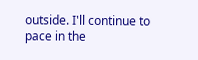outside. I'll continue to pace in the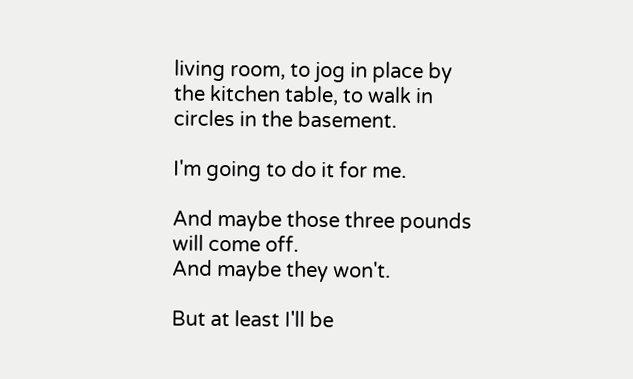living room, to jog in place by the kitchen table, to walk in circles in the basement.

I'm going to do it for me.

And maybe those three pounds will come off.
And maybe they won't.

But at least I'll be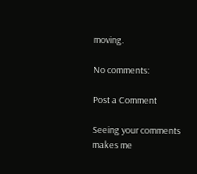moving.

No comments:

Post a Comment

Seeing your comments makes me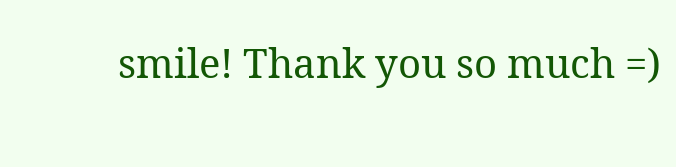smile! Thank you so much =)